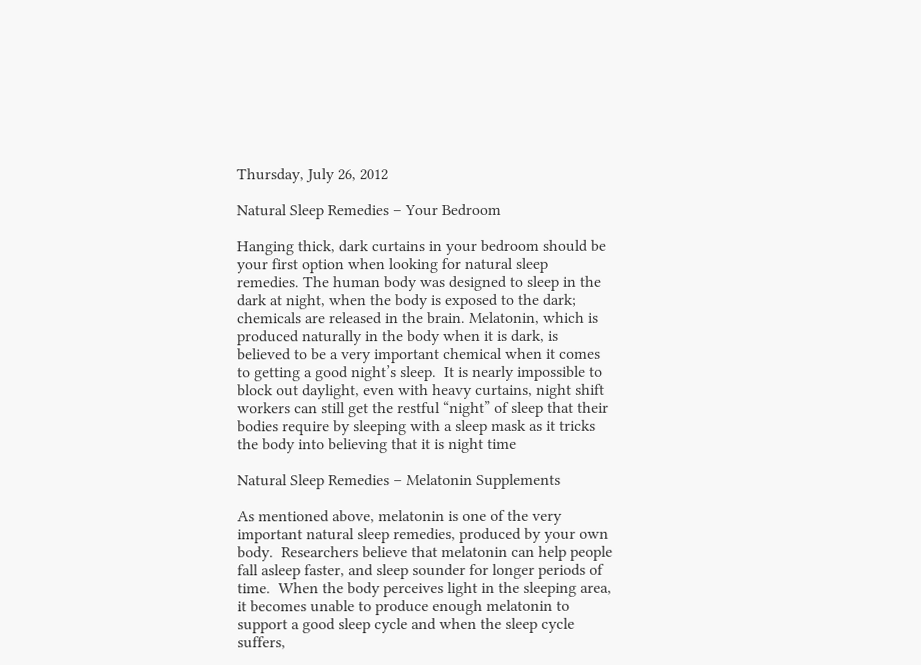Thursday, July 26, 2012

Natural Sleep Remedies – Your Bedroom

Hanging thick, dark curtains in your bedroom should be your first option when looking for natural sleep remedies. The human body was designed to sleep in the dark at night, when the body is exposed to the dark; chemicals are released in the brain. Melatonin, which is produced naturally in the body when it is dark, is believed to be a very important chemical when it comes to getting a good night’s sleep.  It is nearly impossible to block out daylight, even with heavy curtains, night shift workers can still get the restful “night” of sleep that their bodies require by sleeping with a sleep mask as it tricks the body into believing that it is night time

Natural Sleep Remedies – Melatonin Supplements

As mentioned above, melatonin is one of the very important natural sleep remedies, produced by your own body.  Researchers believe that melatonin can help people fall asleep faster, and sleep sounder for longer periods of time.  When the body perceives light in the sleeping area, it becomes unable to produce enough melatonin to support a good sleep cycle and when the sleep cycle suffers,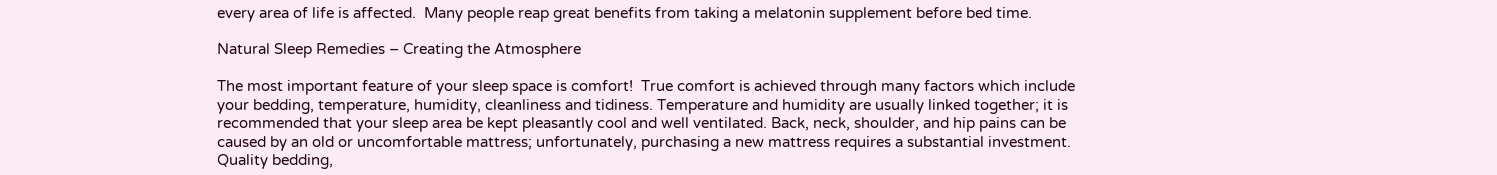every area of life is affected.  Many people reap great benefits from taking a melatonin supplement before bed time.

Natural Sleep Remedies – Creating the Atmosphere

The most important feature of your sleep space is comfort!  True comfort is achieved through many factors which include your bedding, temperature, humidity, cleanliness and tidiness. Temperature and humidity are usually linked together; it is recommended that your sleep area be kept pleasantly cool and well ventilated. Back, neck, shoulder, and hip pains can be caused by an old or uncomfortable mattress; unfortunately, purchasing a new mattress requires a substantial investment. Quality bedding,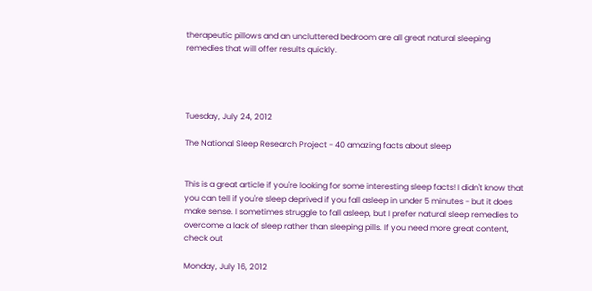therapeutic pillows and an uncluttered bedroom are all great natural sleeping remedies that will offer results quickly.




Tuesday, July 24, 2012

The National Sleep Research Project - 40 amazing facts about sleep


This is a great article if you're looking for some interesting sleep facts! I didn't know that you can tell if you're sleep deprived if you fall asleep in under 5 minutes - but it does make sense. I sometimes struggle to fall asleep, but I prefer natural sleep remedies to overcome a lack of sleep rather than sleeping pills. If you need more great content, check out

Monday, July 16, 2012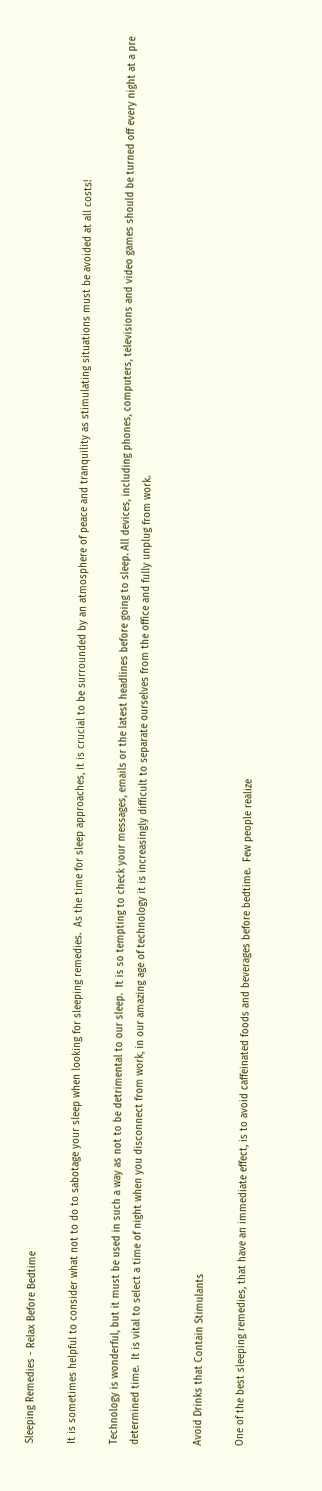Sleeping Remedies - Relax Before Bedtime

It is sometimes helpful to consider what not to do to sabotage your sleep when looking for sleeping remedies.  As the time for sleep approaches, it is crucial to be surrounded by an atmosphere of peace and tranquility as stimulating situations must be avoided at all costs!

Technology is wonderful, but it must be used in such a way as not to be detrimental to our sleep.  It is so tempting to check your messages, emails or the latest headlines before going to sleep. All devices, including phones, computers, televisions and video games should be turned off every night at a pre determined time.  It is vital to select a time of night when you disconnect from work, in our amazing age of technology it is increasingly difficult to separate ourselves from the office and fully unplug from work.


Avoid Drinks that Contain Stimulants

One of the best sleeping remedies, that have an immediate effect, is to avoid caffeinated foods and beverages before bedtime.  Few people realize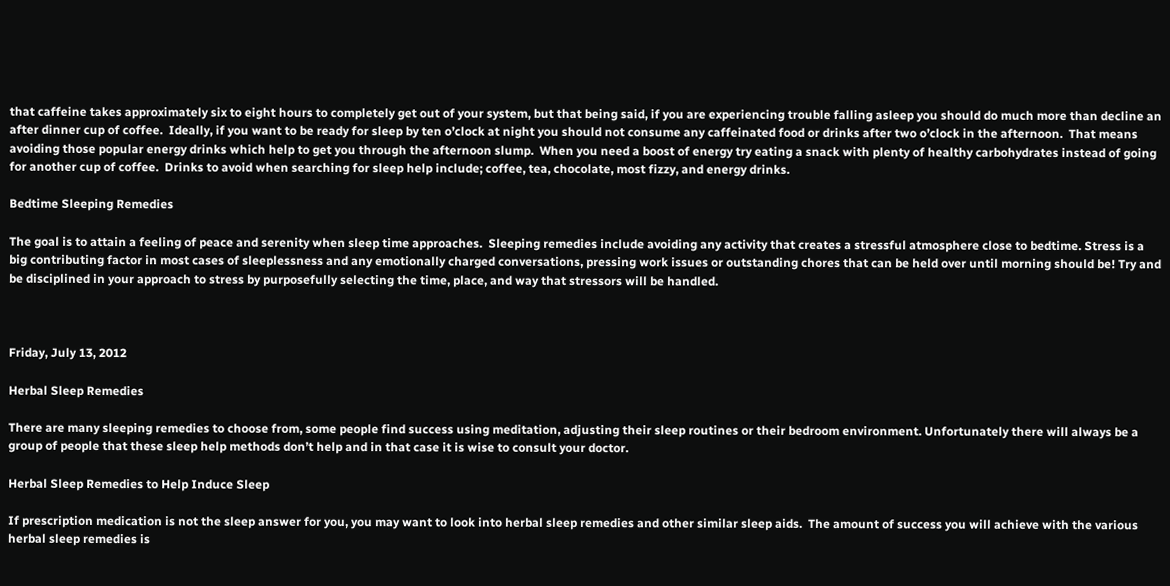that caffeine takes approximately six to eight hours to completely get out of your system, but that being said, if you are experiencing trouble falling asleep you should do much more than decline an after dinner cup of coffee.  Ideally, if you want to be ready for sleep by ten o’clock at night you should not consume any caffeinated food or drinks after two o’clock in the afternoon.  That means avoiding those popular energy drinks which help to get you through the afternoon slump.  When you need a boost of energy try eating a snack with plenty of healthy carbohydrates instead of going for another cup of coffee.  Drinks to avoid when searching for sleep help include; coffee, tea, chocolate, most fizzy, and energy drinks.

Bedtime Sleeping Remedies

The goal is to attain a feeling of peace and serenity when sleep time approaches.  Sleeping remedies include avoiding any activity that creates a stressful atmosphere close to bedtime. Stress is a big contributing factor in most cases of sleeplessness and any emotionally charged conversations, pressing work issues or outstanding chores that can be held over until morning should be! Try and be disciplined in your approach to stress by purposefully selecting the time, place, and way that stressors will be handled.



Friday, July 13, 2012

Herbal Sleep Remedies

There are many sleeping remedies to choose from, some people find success using meditation, adjusting their sleep routines or their bedroom environment. Unfortunately there will always be a group of people that these sleep help methods don’t help and in that case it is wise to consult your doctor.

Herbal Sleep Remedies to Help Induce Sleep

If prescription medication is not the sleep answer for you, you may want to look into herbal sleep remedies and other similar sleep aids.  The amount of success you will achieve with the various herbal sleep remedies is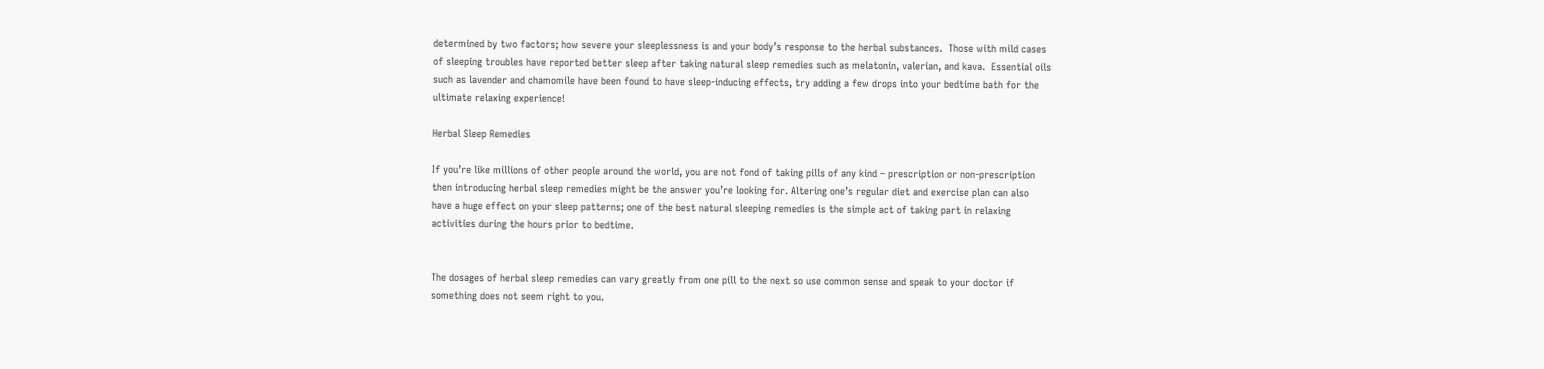determined by two factors; how severe your sleeplessness is and your body’s response to the herbal substances.  Those with mild cases of sleeping troubles have reported better sleep after taking natural sleep remedies such as melatonin, valerian, and kava.  Essential oils such as lavender and chamomile have been found to have sleep-inducing effects, try adding a few drops into your bedtime bath for the ultimate relaxing experience!

Herbal Sleep Remedies

If you’re like millions of other people around the world, you are not fond of taking pills of any kind – prescription or non-prescription then introducing herbal sleep remedies might be the answer you’re looking for. Altering one’s regular diet and exercise plan can also have a huge effect on your sleep patterns; one of the best natural sleeping remedies is the simple act of taking part in relaxing activities during the hours prior to bedtime.


The dosages of herbal sleep remedies can vary greatly from one pill to the next so use common sense and speak to your doctor if something does not seem right to you.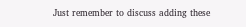Just remember to discuss adding these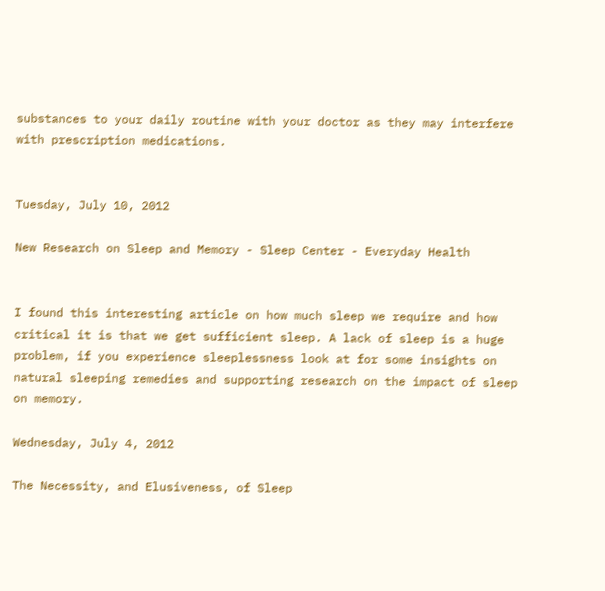substances to your daily routine with your doctor as they may interfere with prescription medications.


Tuesday, July 10, 2012

New Research on Sleep and Memory - Sleep Center - Everyday Health


I found this interesting article on how much sleep we require and how critical it is that we get sufficient sleep. A lack of sleep is a huge problem, if you experience sleeplessness look at for some insights on natural sleeping remedies and supporting research on the impact of sleep on memory.

Wednesday, July 4, 2012

The Necessity, and Elusiveness, of Sleep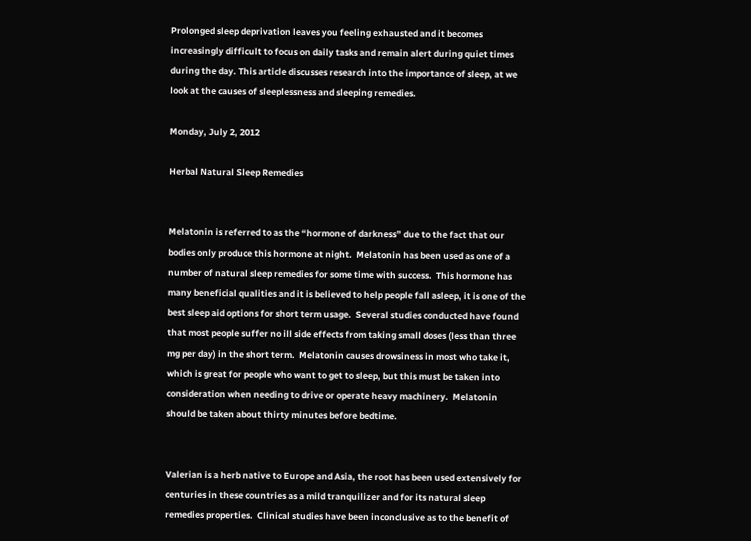Prolonged sleep deprivation leaves you feeling exhausted and it becomes increasingly difficult to focus on daily tasks and remain alert during quiet times during the day. This article discusses research into the importance of sleep, at we look at the causes of sleeplessness and sleeping remedies.

Monday, July 2, 2012

Herbal Natural Sleep Remedies


Melatonin is referred to as the “hormone of darkness” due to the fact that our bodies only produce this hormone at night.  Melatonin has been used as one of a number of natural sleep remedies for some time with success.  This hormone has many beneficial qualities and it is believed to help people fall asleep, it is one of the best sleep aid options for short term usage.  Several studies conducted have found that most people suffer no ill side effects from taking small doses (less than three mg per day) in the short term.  Melatonin causes drowsiness in most who take it, which is great for people who want to get to sleep, but this must be taken into consideration when needing to drive or operate heavy machinery.  Melatonin should be taken about thirty minutes before bedtime.


Valerian is a herb native to Europe and Asia, the root has been used extensively for centuries in these countries as a mild tranquilizer and for its natural sleep remedies properties.  Clinical studies have been inconclusive as to the benefit of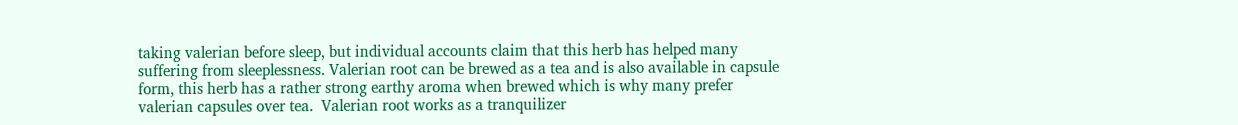taking valerian before sleep, but individual accounts claim that this herb has helped many suffering from sleeplessness. Valerian root can be brewed as a tea and is also available in capsule form, this herb has a rather strong earthy aroma when brewed which is why many prefer valerian capsules over tea.  Valerian root works as a tranquilizer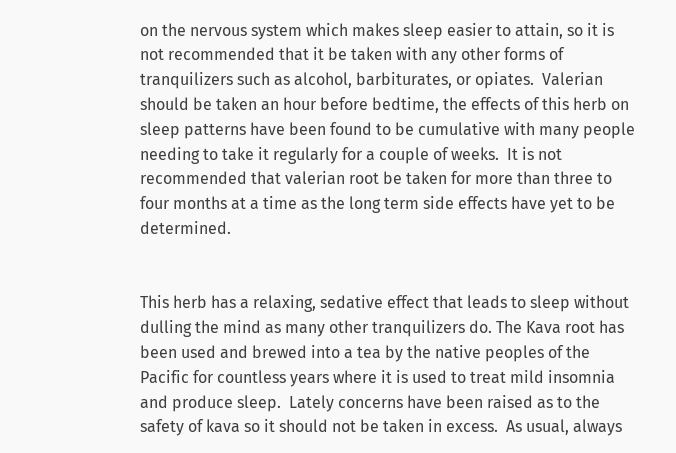on the nervous system which makes sleep easier to attain, so it is not recommended that it be taken with any other forms of tranquilizers such as alcohol, barbiturates, or opiates.  Valerian should be taken an hour before bedtime, the effects of this herb on sleep patterns have been found to be cumulative with many people needing to take it regularly for a couple of weeks.  It is not recommended that valerian root be taken for more than three to four months at a time as the long term side effects have yet to be determined.


This herb has a relaxing, sedative effect that leads to sleep without dulling the mind as many other tranquilizers do. The Kava root has been used and brewed into a tea by the native peoples of the Pacific for countless years where it is used to treat mild insomnia and produce sleep.  Lately concerns have been raised as to the safety of kava so it should not be taken in excess.  As usual, always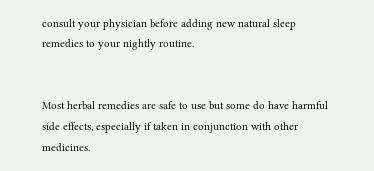consult your physician before adding new natural sleep remedies to your nightly routine.


Most herbal remedies are safe to use but some do have harmful side effects, especially if taken in conjunction with other medicines.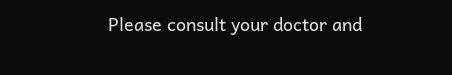Please consult your doctor and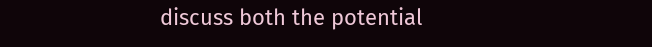discuss both the potential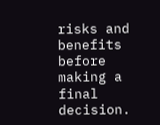risks and benefits before making a final decision.